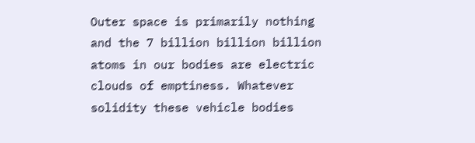Outer space is primarily nothing and the 7 billion billion billion atoms in our bodies are electric clouds of emptiness. Whatever solidity these vehicle bodies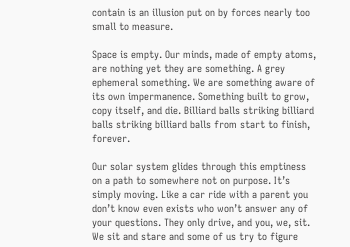contain is an illusion put on by forces nearly too small to measure.

Space is empty. Our minds, made of empty atoms, are nothing yet they are something. A grey ephemeral something. We are something aware of its own impermanence. Something built to grow, copy itself, and die. Billiard balls striking billiard balls striking billiard balls from start to finish, forever.

Our solar system glides through this emptiness on a path to somewhere not on purpose. It’s simply moving. Like a car ride with a parent you don’t know even exists who won’t answer any of your questions. They only drive, and you, we, sit. We sit and stare and some of us try to figure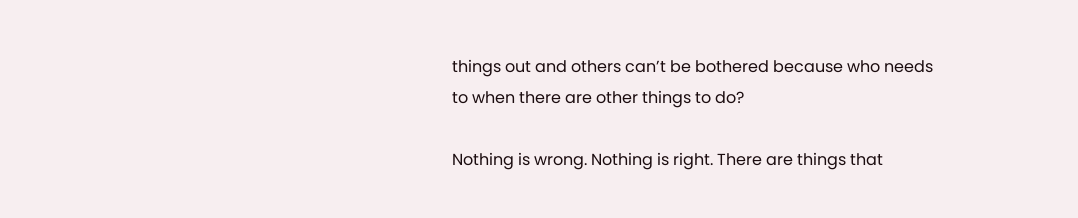things out and others can’t be bothered because who needs to when there are other things to do?

Nothing is wrong. Nothing is right. There are things that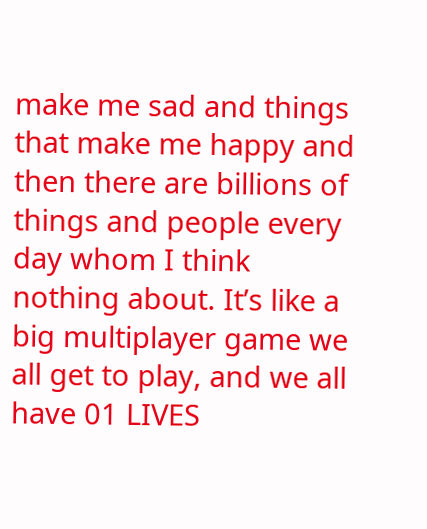make me sad and things that make me happy and then there are billions of things and people every day whom I think nothing about. It’s like a big multiplayer game we all get to play, and we all have 01 LIVES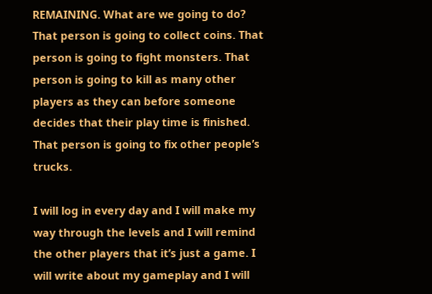REMAINING. What are we going to do? That person is going to collect coins. That person is going to fight monsters. That person is going to kill as many other players as they can before someone decides that their play time is finished. That person is going to fix other people’s trucks.

I will log in every day and I will make my way through the levels and I will remind the other players that it’s just a game. I will write about my gameplay and I will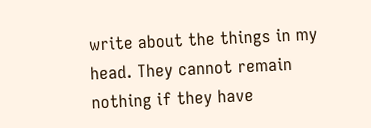write about the things in my head. They cannot remain nothing if they have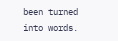been turned into words.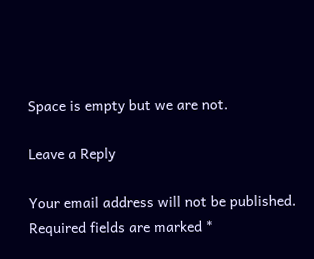Space is empty but we are not.

Leave a Reply

Your email address will not be published. Required fields are marked *